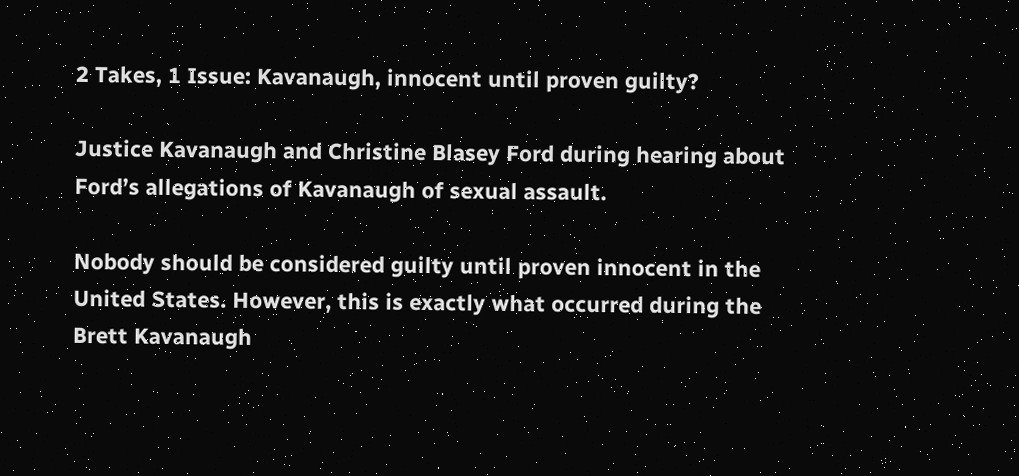2 Takes, 1 Issue: Kavanaugh, innocent until proven guilty?

Justice Kavanaugh and Christine Blasey Ford during hearing about Ford’s allegations of Kavanaugh of sexual assault.

Nobody should be considered guilty until proven innocent in the United States. However, this is exactly what occurred during the Brett Kavanaugh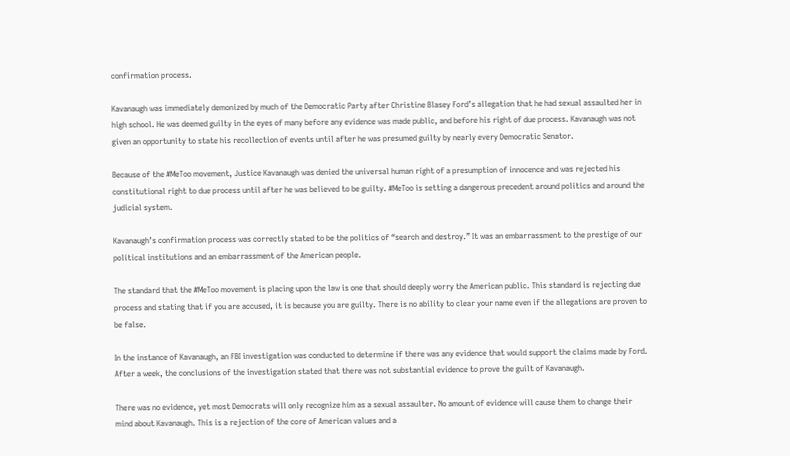confirmation process.

Kavanaugh was immediately demonized by much of the Democratic Party after Christine Blasey Ford’s allegation that he had sexual assaulted her in high school. He was deemed guilty in the eyes of many before any evidence was made public, and before his right of due process. Kavanaugh was not given an opportunity to state his recollection of events until after he was presumed guilty by nearly every Democratic Senator.

Because of the #MeToo movement, Justice Kavanaugh was denied the universal human right of a presumption of innocence and was rejected his constitutional right to due process until after he was believed to be guilty. #MeToo is setting a dangerous precedent around politics and around the judicial system.

Kavanaugh’s confirmation process was correctly stated to be the politics of “search and destroy.” It was an embarrassment to the prestige of our political institutions and an embarrassment of the American people.

The standard that the #MeToo movement is placing upon the law is one that should deeply worry the American public. This standard is rejecting due process and stating that if you are accused, it is because you are guilty. There is no ability to clear your name even if the allegations are proven to be false.

In the instance of Kavanaugh, an FBI investigation was conducted to determine if there was any evidence that would support the claims made by Ford. After a week, the conclusions of the investigation stated that there was not substantial evidence to prove the guilt of Kavanaugh.

There was no evidence, yet most Democrats will only recognize him as a sexual assaulter. No amount of evidence will cause them to change their mind about Kavanaugh. This is a rejection of the core of American values and a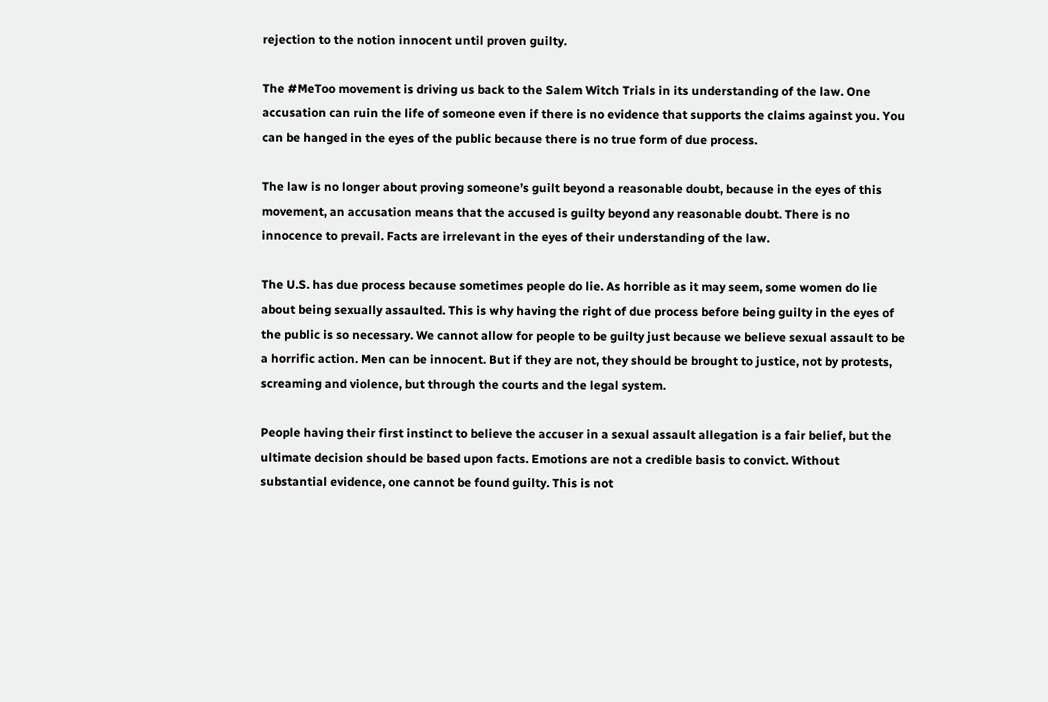rejection to the notion innocent until proven guilty.

The #MeToo movement is driving us back to the Salem Witch Trials in its understanding of the law. One accusation can ruin the life of someone even if there is no evidence that supports the claims against you. You can be hanged in the eyes of the public because there is no true form of due process.

The law is no longer about proving someone’s guilt beyond a reasonable doubt, because in the eyes of this movement, an accusation means that the accused is guilty beyond any reasonable doubt. There is no innocence to prevail. Facts are irrelevant in the eyes of their understanding of the law.

The U.S. has due process because sometimes people do lie. As horrible as it may seem, some women do lie about being sexually assaulted. This is why having the right of due process before being guilty in the eyes of the public is so necessary. We cannot allow for people to be guilty just because we believe sexual assault to be a horrific action. Men can be innocent. But if they are not, they should be brought to justice, not by protests, screaming and violence, but through the courts and the legal system.

People having their first instinct to believe the accuser in a sexual assault allegation is a fair belief, but the ultimate decision should be based upon facts. Emotions are not a credible basis to convict. Without substantial evidence, one cannot be found guilty. This is not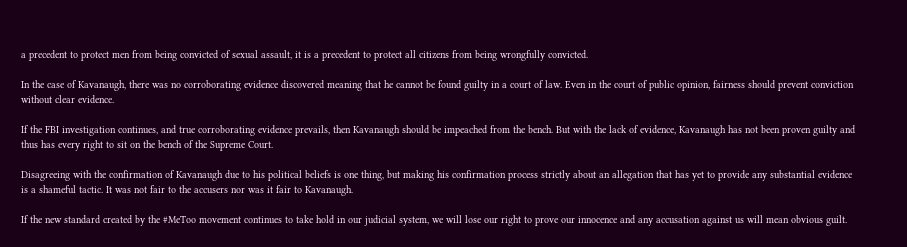a precedent to protect men from being convicted of sexual assault, it is a precedent to protect all citizens from being wrongfully convicted.

In the case of Kavanaugh, there was no corroborating evidence discovered meaning that he cannot be found guilty in a court of law. Even in the court of public opinion, fairness should prevent conviction without clear evidence.

If the FBI investigation continues, and true corroborating evidence prevails, then Kavanaugh should be impeached from the bench. But with the lack of evidence, Kavanaugh has not been proven guilty and thus has every right to sit on the bench of the Supreme Court.

Disagreeing with the confirmation of Kavanaugh due to his political beliefs is one thing, but making his confirmation process strictly about an allegation that has yet to provide any substantial evidence is a shameful tactic. It was not fair to the accusers nor was it fair to Kavanaugh.

If the new standard created by the #MeToo movement continues to take hold in our judicial system, we will lose our right to prove our innocence and any accusation against us will mean obvious guilt.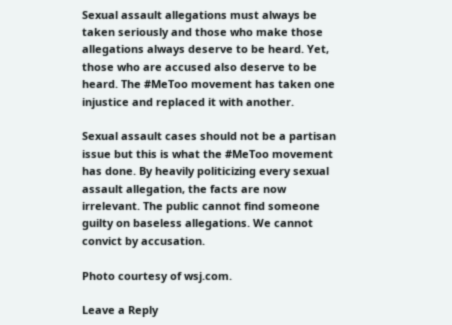Sexual assault allegations must always be taken seriously and those who make those allegations always deserve to be heard. Yet, those who are accused also deserve to be heard. The #MeToo movement has taken one injustice and replaced it with another.

Sexual assault cases should not be a partisan issue but this is what the #MeToo movement has done. By heavily politicizing every sexual assault allegation, the facts are now irrelevant. The public cannot find someone guilty on baseless allegations. We cannot convict by accusation.

Photo courtesy of wsj.com.

Leave a Reply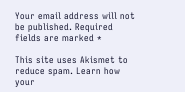Your email address will not be published. Required fields are marked *

This site uses Akismet to reduce spam. Learn how your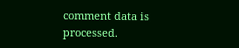comment data is processed.